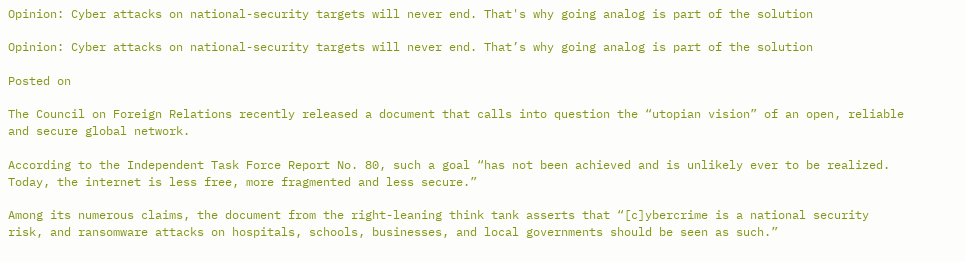Opinion: Cyber attacks on national-security targets will never end. That's why going analog is part of the solution

Opinion: Cyber attacks on national-security targets will never end. That’s why going analog is part of the solution

Posted on

The Council on Foreign Relations recently released a document that calls into question the “utopian vision” of an open, reliable and secure global network.

According to the Independent Task Force Report No. 80, such a goal “has not been achieved and is unlikely ever to be realized. Today, the internet is less free, more fragmented and less secure.”

Among its numerous claims, the document from the right-leaning think tank asserts that “[c]ybercrime is a national security risk, and ransomware attacks on hospitals, schools, businesses, and local governments should be seen as such.”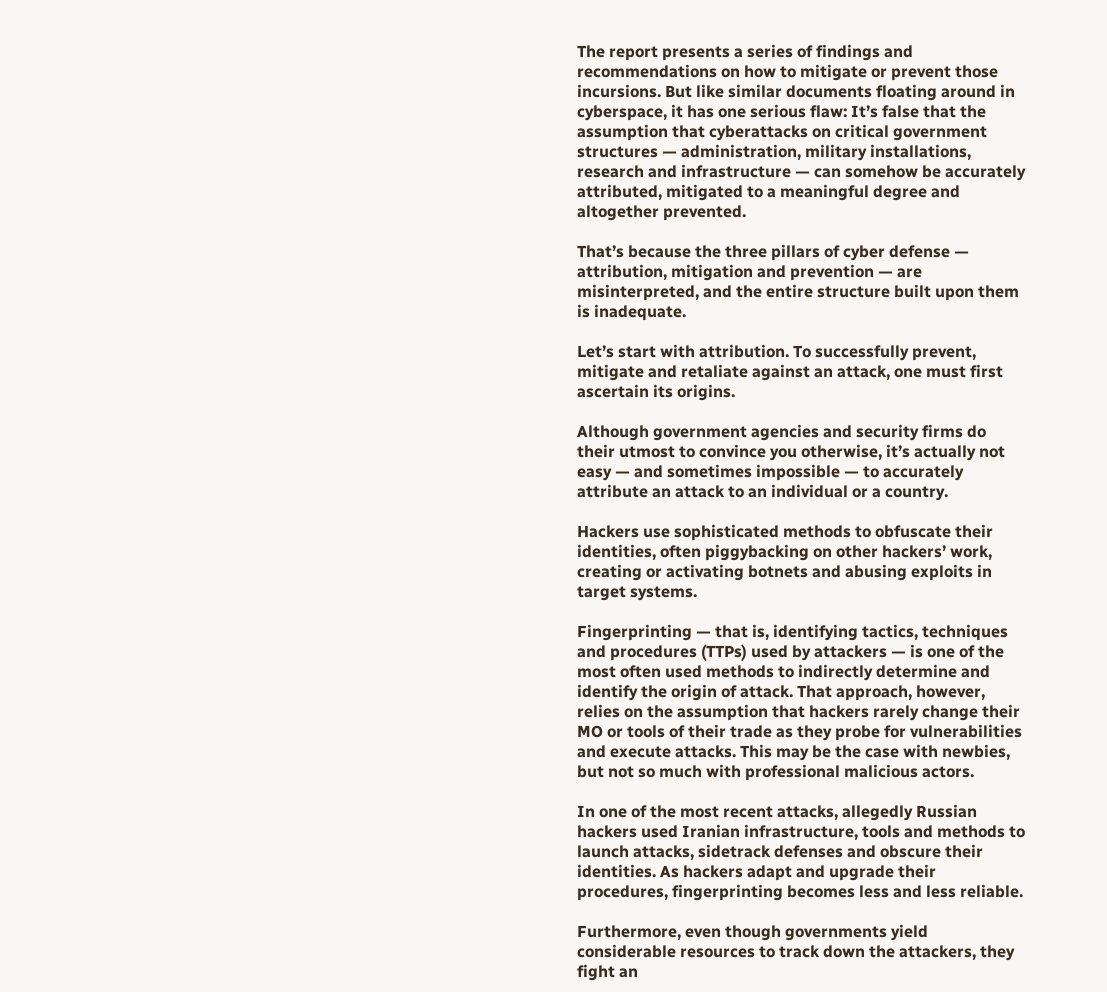The report presents a series of findings and recommendations on how to mitigate or prevent those incursions. But like similar documents floating around in cyberspace, it has one serious flaw: It’s false that the assumption that cyberattacks on critical government structures — administration, military installations, research and infrastructure — can somehow be accurately attributed, mitigated to a meaningful degree and altogether prevented.

That’s because the three pillars of cyber defense — attribution, mitigation and prevention — are misinterpreted, and the entire structure built upon them is inadequate.

Let’s start with attribution. To successfully prevent, mitigate and retaliate against an attack, one must first ascertain its origins.

Although government agencies and security firms do their utmost to convince you otherwise, it’s actually not easy — and sometimes impossible — to accurately attribute an attack to an individual or a country.

Hackers use sophisticated methods to obfuscate their identities, often piggybacking on other hackers’ work, creating or activating botnets and abusing exploits in target systems.

Fingerprinting — that is, identifying tactics, techniques and procedures (TTPs) used by attackers — is one of the most often used methods to indirectly determine and identify the origin of attack. That approach, however, relies on the assumption that hackers rarely change their MO or tools of their trade as they probe for vulnerabilities and execute attacks. This may be the case with newbies, but not so much with professional malicious actors.

In one of the most recent attacks, allegedly Russian hackers used Iranian infrastructure, tools and methods to launch attacks, sidetrack defenses and obscure their identities. As hackers adapt and upgrade their procedures, fingerprinting becomes less and less reliable.

Furthermore, even though governments yield considerable resources to track down the attackers, they fight an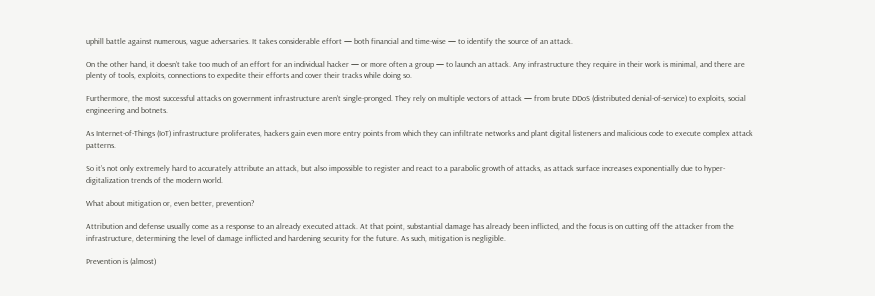uphill battle against numerous, vague adversaries. It takes considerable effort — both financial and time-wise — to identify the source of an attack.

On the other hand, it doesn’t take too much of an effort for an individual hacker — or more often a group — to launch an attack. Any infrastructure they require in their work is minimal, and there are plenty of tools, exploits, connections to expedite their efforts and cover their tracks while doing so.

Furthermore, the most successful attacks on government infrastructure aren’t single-pronged. They rely on multiple vectors of attack — from brute DDoS (distributed denial-of-service) to exploits, social engineering and botnets.

As Internet-of-Things (IoT) infrastructure proliferates, hackers gain even more entry points from which they can infiltrate networks and plant digital listeners and malicious code to execute complex attack patterns.

So it’s not only extremely hard to accurately attribute an attack, but also impossible to register and react to a parabolic growth of attacks, as attack surface increases exponentially due to hyper-digitalization trends of the modern world.

What about mitigation or, even better, prevention?

Attribution and defense usually come as a response to an already executed attack. At that point, substantial damage has already been inflicted, and the focus is on cutting off the attacker from the infrastructure, determining the level of damage inflicted and hardening security for the future. As such, mitigation is negligible.

Prevention is (almost)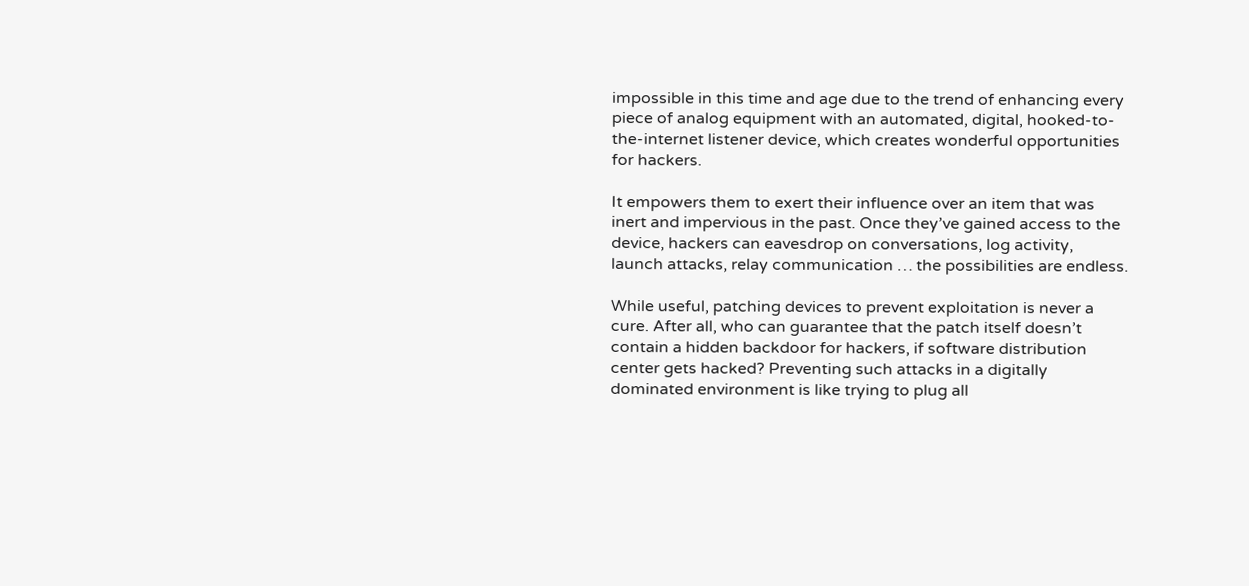impossible in this time and age due to the trend of enhancing every piece of analog equipment with an automated, digital, hooked-to-the-internet listener device, which creates wonderful opportunities for hackers.

It empowers them to exert their influence over an item that was inert and impervious in the past. Once they’ve gained access to the device, hackers can eavesdrop on conversations, log activity, launch attacks, relay communication … the possibilities are endless.

While useful, patching devices to prevent exploitation is never a cure. After all, who can guarantee that the patch itself doesn’t contain a hidden backdoor for hackers, if software distribution center gets hacked? Preventing such attacks in a digitally dominated environment is like trying to plug all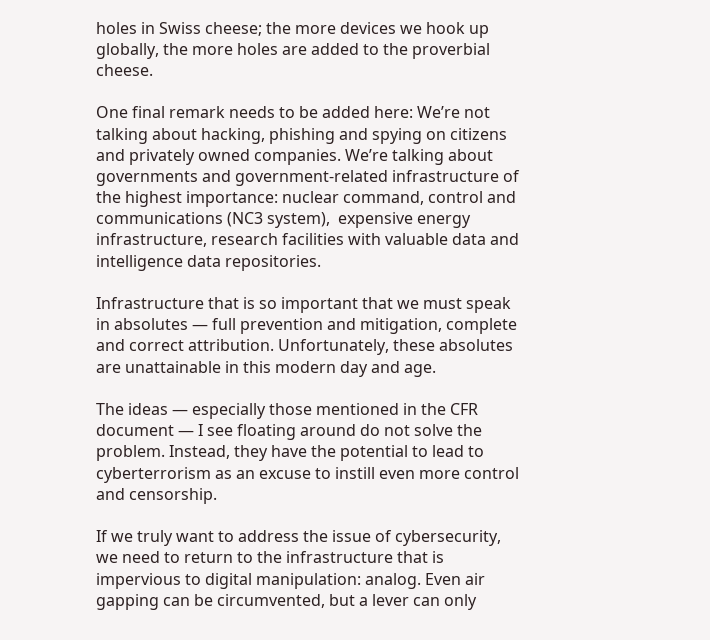holes in Swiss cheese; the more devices we hook up globally, the more holes are added to the proverbial cheese.

One final remark needs to be added here: We’re not talking about hacking, phishing and spying on citizens and privately owned companies. We’re talking about governments and government-related infrastructure of the highest importance: nuclear command, control and communications (NC3 system),  expensive energy infrastructure, research facilities with valuable data and intelligence data repositories.

Infrastructure that is so important that we must speak in absolutes — full prevention and mitigation, complete and correct attribution. Unfortunately, these absolutes are unattainable in this modern day and age.

The ideas — especially those mentioned in the CFR document — I see floating around do not solve the problem. Instead, they have the potential to lead to cyberterrorism as an excuse to instill even more control and censorship.

If we truly want to address the issue of cybersecurity, we need to return to the infrastructure that is impervious to digital manipulation: analog. Even air gapping can be circumvented, but a lever can only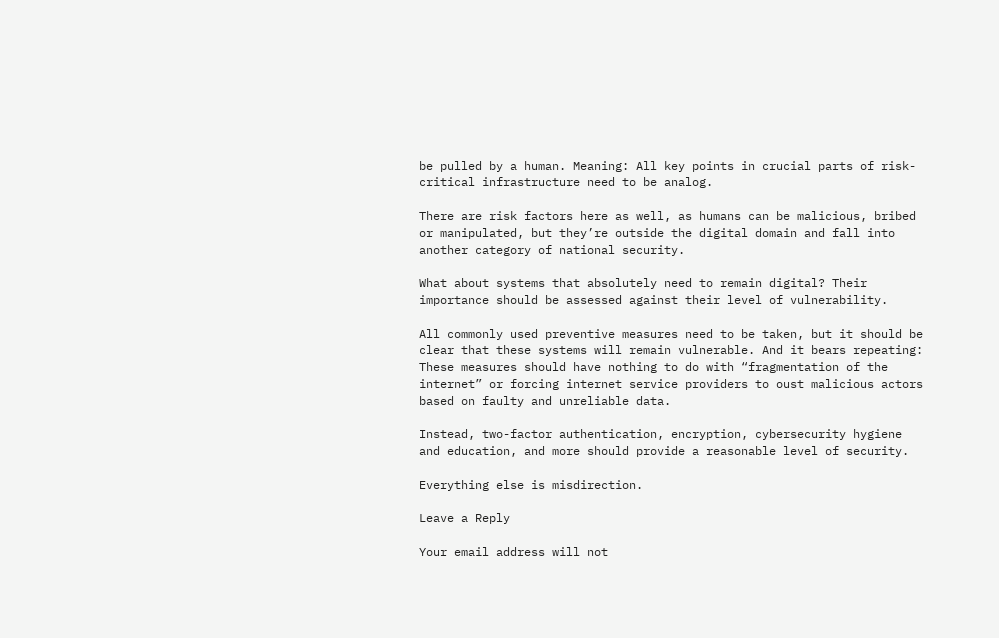be pulled by a human. Meaning: All key points in crucial parts of risk-critical infrastructure need to be analog.

There are risk factors here as well, as humans can be malicious, bribed or manipulated, but they’re outside the digital domain and fall into another category of national security.

What about systems that absolutely need to remain digital? Their importance should be assessed against their level of vulnerability.

All commonly used preventive measures need to be taken, but it should be clear that these systems will remain vulnerable. And it bears repeating: These measures should have nothing to do with “fragmentation of the internet” or forcing internet service providers to oust malicious actors based on faulty and unreliable data.

Instead, two-factor authentication, encryption, cybersecurity hygiene and education, and more should provide a reasonable level of security.

Everything else is misdirection.

Leave a Reply

Your email address will not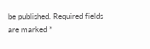be published. Required fields are marked *